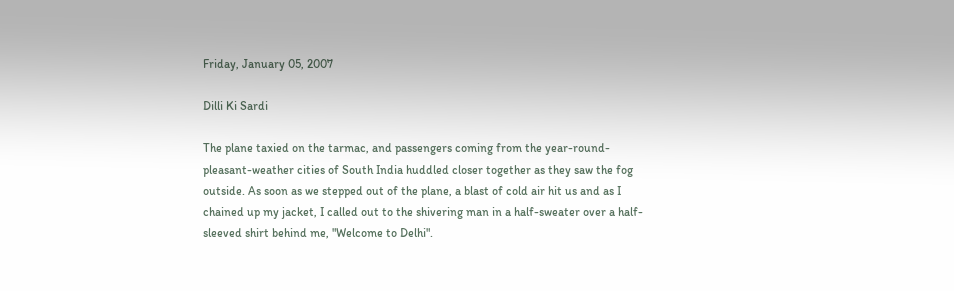Friday, January 05, 2007

Dilli Ki Sardi

The plane taxied on the tarmac, and passengers coming from the year-round-pleasant-weather cities of South India huddled closer together as they saw the fog outside. As soon as we stepped out of the plane, a blast of cold air hit us and as I chained up my jacket, I called out to the shivering man in a half-sweater over a half-sleeved shirt behind me, "Welcome to Delhi".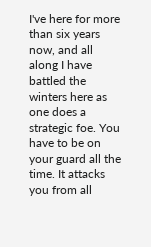I've here for more than six years now, and all along I have battled the winters here as one does a strategic foe. You have to be on your guard all the time. It attacks you from all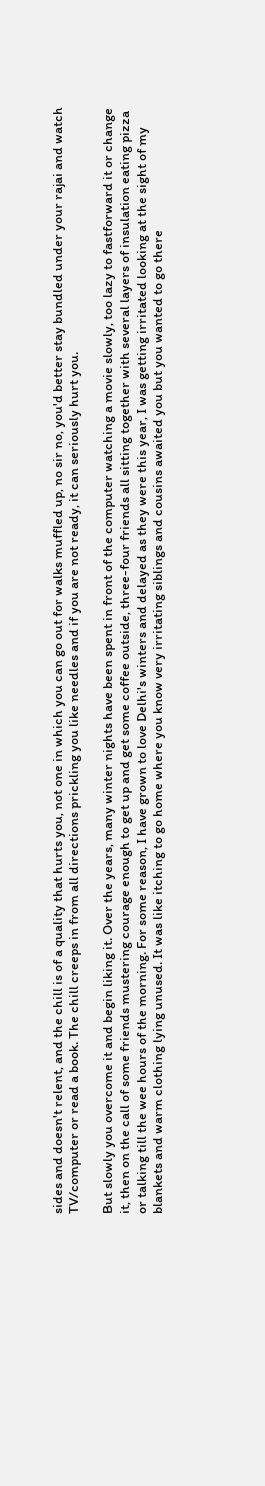sides and doesn't relent, and the chill is of a quality that hurts you, not one in which you can go out for walks muffled up, no sir no, you'd better stay bundled under your rajai and watch TV/computer or read a book. The chill creeps in from all directions prickling you like needles and if you are not ready, it can seriously hurt you.

But slowly you overcome it and begin liking it. Over the years, many winter nights have been spent in front of the computer watching a movie slowly, too lazy to fastforward it or change it, then on the call of some friends mustering courage enough to get up and get some coffee outside, three-four friends all sitting together with several layers of insulation eating pizza or talking till the wee hours of the morning. For some reason, I have grown to love Delhi's winters and delayed as they were this year, I was getting irritated looking at the sight of my blankets and warm clothing lying unused. It was like itching to go home where you know very irritating siblings and cousins awaited you but you wanted to go there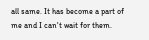all same. It has become a part of me and I can't wait for them.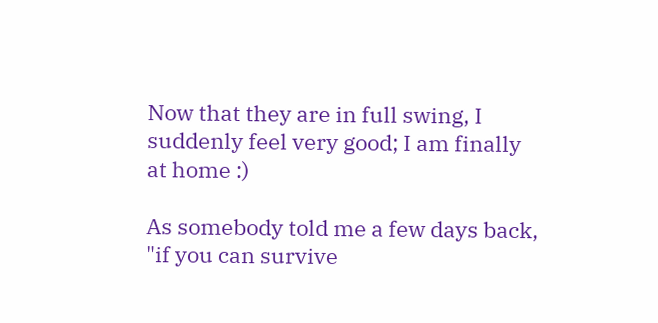Now that they are in full swing, I suddenly feel very good; I am finally at home :)

As somebody told me a few days back, "if you can survive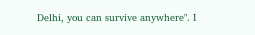Delhi, you can survive anywhere". I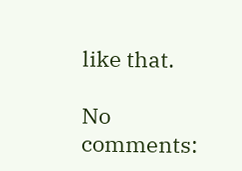like that.

No comments: